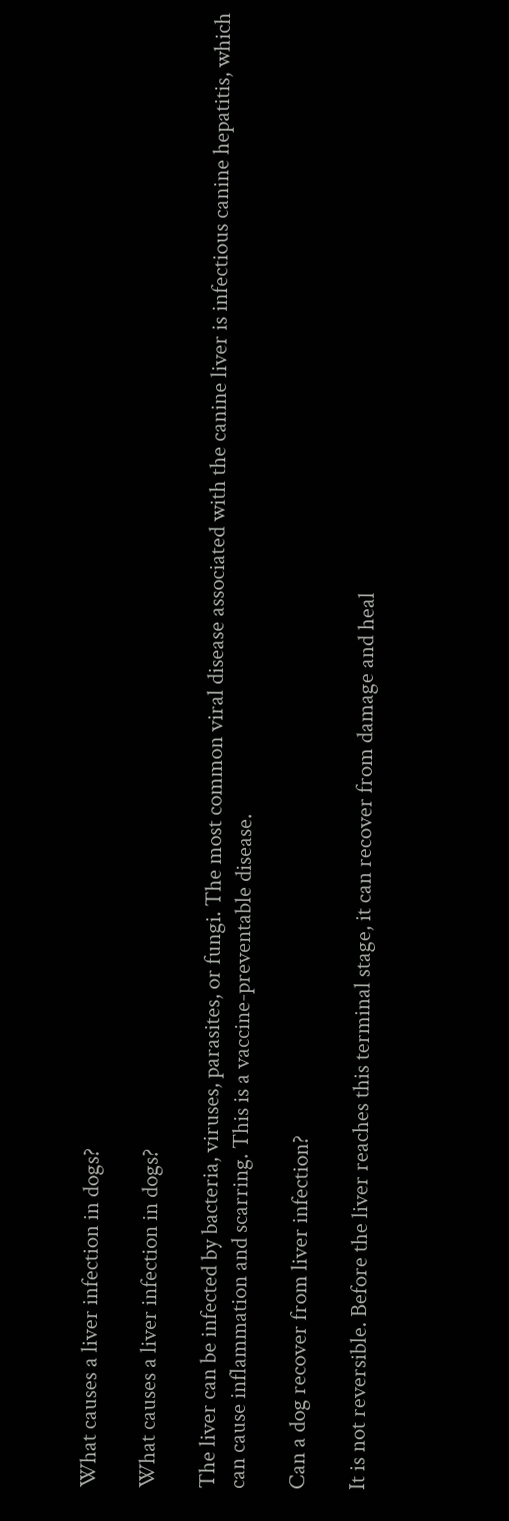What causes a liver infection in dogs?

What causes a liver infection in dogs?

The liver can be infected by bacteria, viruses, parasites, or fungi. The most common viral disease associated with the canine liver is infectious canine hepatitis, which can cause inflammation and scarring. This is a vaccine-preventable disease.

Can a dog recover from liver infection?

It is not reversible. Before the liver reaches this terminal stage, it can recover from damage and heal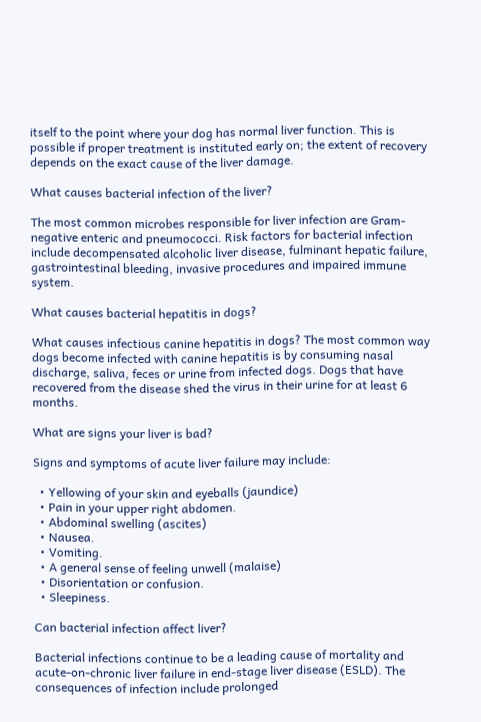itself to the point where your dog has normal liver function. This is possible if proper treatment is instituted early on; the extent of recovery depends on the exact cause of the liver damage.

What causes bacterial infection of the liver?

The most common microbes responsible for liver infection are Gram-negative enteric and pneumococci. Risk factors for bacterial infection include decompensated alcoholic liver disease, fulminant hepatic failure, gastrointestinal bleeding, invasive procedures and impaired immune system.

What causes bacterial hepatitis in dogs?

What causes infectious canine hepatitis in dogs? The most common way dogs become infected with canine hepatitis is by consuming nasal discharge, saliva, feces or urine from infected dogs. Dogs that have recovered from the disease shed the virus in their urine for at least 6 months.

What are signs your liver is bad?

Signs and symptoms of acute liver failure may include:

  • Yellowing of your skin and eyeballs (jaundice)
  • Pain in your upper right abdomen.
  • Abdominal swelling (ascites)
  • Nausea.
  • Vomiting.
  • A general sense of feeling unwell (malaise)
  • Disorientation or confusion.
  • Sleepiness.

Can bacterial infection affect liver?

Bacterial infections continue to be a leading cause of mortality and acute-on-chronic liver failure in end-stage liver disease (ESLD). The consequences of infection include prolonged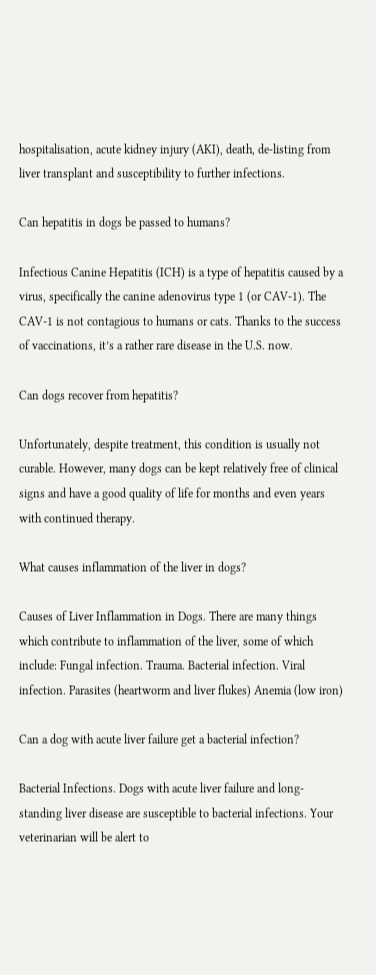hospitalisation, acute kidney injury (AKI), death, de-listing from liver transplant and susceptibility to further infections.

Can hepatitis in dogs be passed to humans?

Infectious Canine Hepatitis (ICH) is a type of hepatitis caused by a virus, specifically the canine adenovirus type 1 (or CAV-1). The CAV-1 is not contagious to humans or cats. Thanks to the success of vaccinations, it’s a rather rare disease in the U.S. now.

Can dogs recover from hepatitis?

Unfortunately, despite treatment, this condition is usually not curable. However, many dogs can be kept relatively free of clinical signs and have a good quality of life for months and even years with continued therapy.

What causes inflammation of the liver in dogs?

Causes of Liver Inflammation in Dogs. There are many things which contribute to inflammation of the liver, some of which include: Fungal infection. Trauma. Bacterial infection. Viral infection. Parasites (heartworm and liver flukes) Anemia (low iron)

Can a dog with acute liver failure get a bacterial infection?

Bacterial Infections. Dogs with acute liver failure and long-standing liver disease are susceptible to bacterial infections. Your veterinarian will be alert to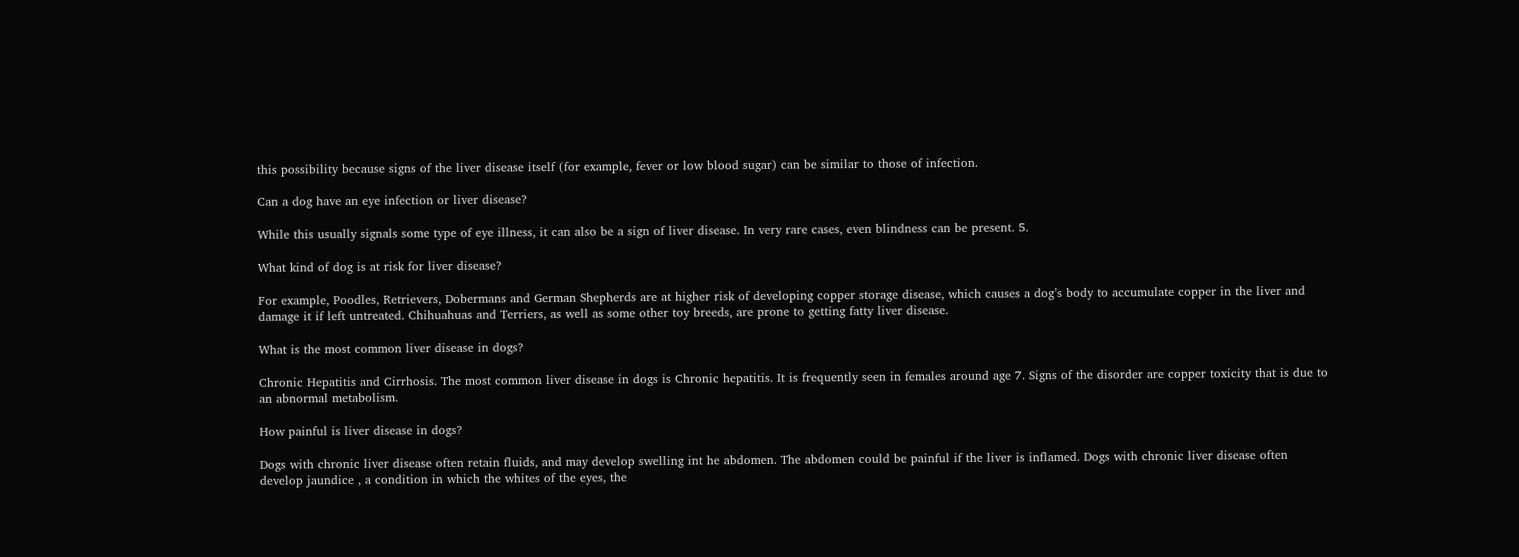this possibility because signs of the liver disease itself (for example, fever or low blood sugar) can be similar to those of infection.

Can a dog have an eye infection or liver disease?

While this usually signals some type of eye illness, it can also be a sign of liver disease. In very rare cases, even blindness can be present. 5.

What kind of dog is at risk for liver disease?

For example, Poodles, Retrievers, Dobermans and German Shepherds are at higher risk of developing copper storage disease, which causes a dog’s body to accumulate copper in the liver and damage it if left untreated. Chihuahuas and Terriers, as well as some other toy breeds, are prone to getting fatty liver disease.

What is the most common liver disease in dogs?

Chronic Hepatitis and Cirrhosis. The most common liver disease in dogs is Chronic hepatitis. It is frequently seen in females around age 7. Signs of the disorder are copper toxicity that is due to an abnormal metabolism.

How painful is liver disease in dogs?

Dogs with chronic liver disease often retain fluids, and may develop swelling int he abdomen. The abdomen could be painful if the liver is inflamed. Dogs with chronic liver disease often develop jaundice , a condition in which the whites of the eyes, the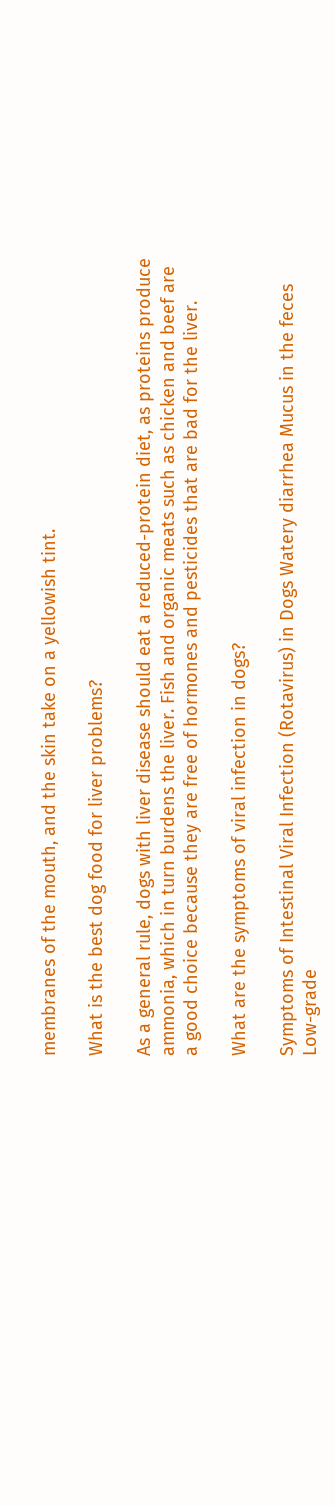membranes of the mouth, and the skin take on a yellowish tint.

What is the best dog food for liver problems?

As a general rule, dogs with liver disease should eat a reduced-protein diet, as proteins produce ammonia, which in turn burdens the liver. Fish and organic meats such as chicken and beef are a good choice because they are free of hormones and pesticides that are bad for the liver.

What are the symptoms of viral infection in dogs?

Symptoms of Intestinal Viral Infection (Rotavirus) in Dogs Watery diarrhea Mucus in the feces Low-grade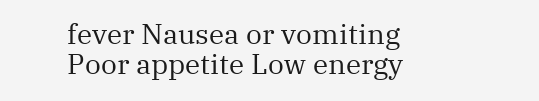fever Nausea or vomiting Poor appetite Low energy